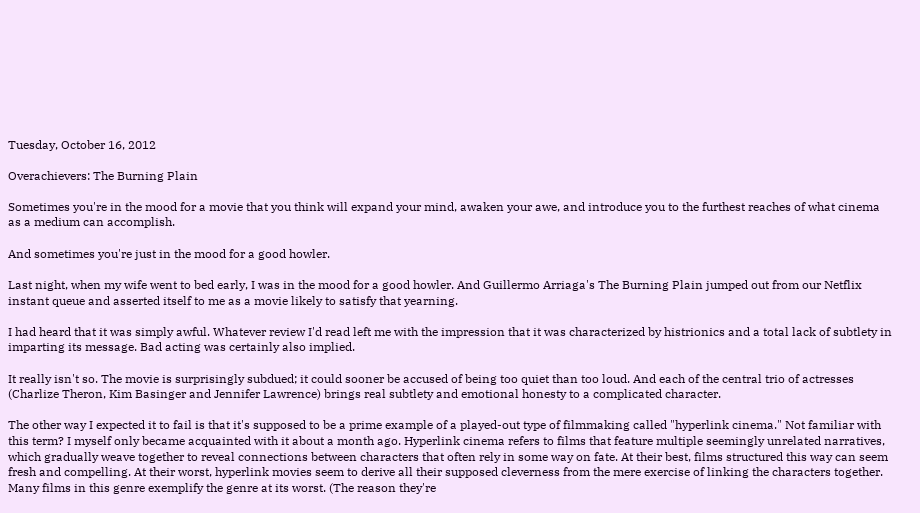Tuesday, October 16, 2012

Overachievers: The Burning Plain

Sometimes you're in the mood for a movie that you think will expand your mind, awaken your awe, and introduce you to the furthest reaches of what cinema as a medium can accomplish.

And sometimes you're just in the mood for a good howler.

Last night, when my wife went to bed early, I was in the mood for a good howler. And Guillermo Arriaga's The Burning Plain jumped out from our Netflix instant queue and asserted itself to me as a movie likely to satisfy that yearning.

I had heard that it was simply awful. Whatever review I'd read left me with the impression that it was characterized by histrionics and a total lack of subtlety in imparting its message. Bad acting was certainly also implied.

It really isn't so. The movie is surprisingly subdued; it could sooner be accused of being too quiet than too loud. And each of the central trio of actresses (Charlize Theron, Kim Basinger and Jennifer Lawrence) brings real subtlety and emotional honesty to a complicated character.

The other way I expected it to fail is that it's supposed to be a prime example of a played-out type of filmmaking called "hyperlink cinema." Not familiar with this term? I myself only became acquainted with it about a month ago. Hyperlink cinema refers to films that feature multiple seemingly unrelated narratives, which gradually weave together to reveal connections between characters that often rely in some way on fate. At their best, films structured this way can seem fresh and compelling. At their worst, hyperlink movies seem to derive all their supposed cleverness from the mere exercise of linking the characters together. Many films in this genre exemplify the genre at its worst. (The reason they're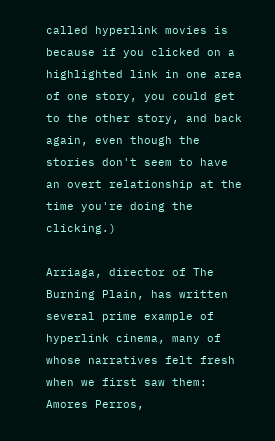called hyperlink movies is because if you clicked on a highlighted link in one area of one story, you could get to the other story, and back again, even though the stories don't seem to have an overt relationship at the time you're doing the clicking.)

Arriaga, director of The Burning Plain, has written several prime example of hyperlink cinema, many of whose narratives felt fresh when we first saw them: Amores Perros,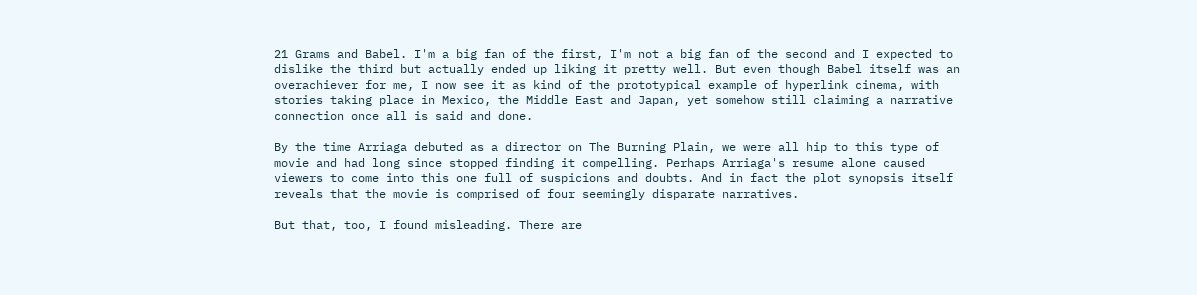21 Grams and Babel. I'm a big fan of the first, I'm not a big fan of the second and I expected to dislike the third but actually ended up liking it pretty well. But even though Babel itself was an overachiever for me, I now see it as kind of the prototypical example of hyperlink cinema, with stories taking place in Mexico, the Middle East and Japan, yet somehow still claiming a narrative connection once all is said and done.

By the time Arriaga debuted as a director on The Burning Plain, we were all hip to this type of movie and had long since stopped finding it compelling. Perhaps Arriaga's resume alone caused viewers to come into this one full of suspicions and doubts. And in fact the plot synopsis itself reveals that the movie is comprised of four seemingly disparate narratives.

But that, too, I found misleading. There are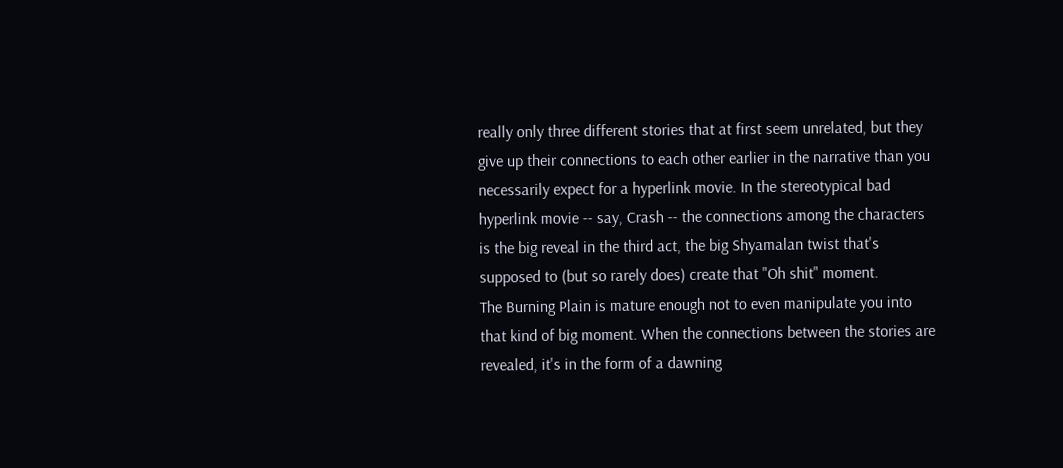really only three different stories that at first seem unrelated, but they give up their connections to each other earlier in the narrative than you necessarily expect for a hyperlink movie. In the stereotypical bad hyperlink movie -- say, Crash -- the connections among the characters is the big reveal in the third act, the big Shyamalan twist that's supposed to (but so rarely does) create that "Oh shit" moment.
The Burning Plain is mature enough not to even manipulate you into that kind of big moment. When the connections between the stories are revealed, it's in the form of a dawning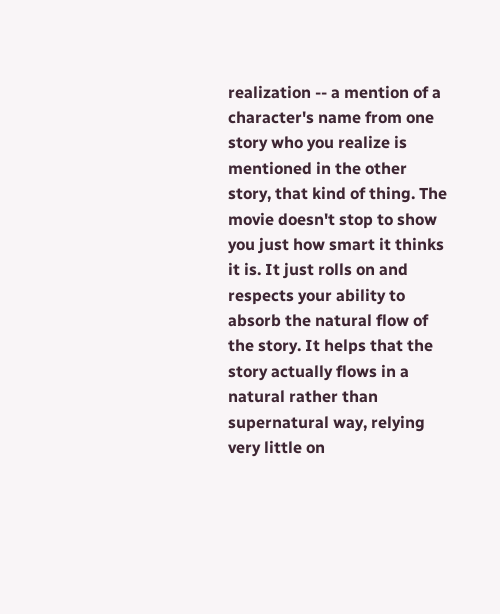realization -- a mention of a character's name from one story who you realize is mentioned in the other story, that kind of thing. The movie doesn't stop to show you just how smart it thinks it is. It just rolls on and respects your ability to absorb the natural flow of the story. It helps that the story actually flows in a natural rather than supernatural way, relying very little on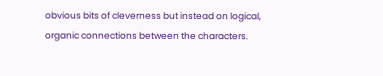obvious bits of cleverness but instead on logical, organic connections between the characters.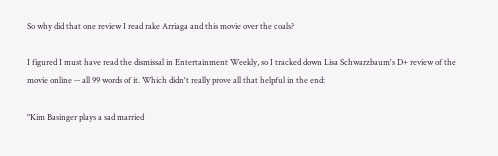So why did that one review I read rake Arriaga and this movie over the coals?

I figured I must have read the dismissal in Entertainment Weekly, so I tracked down Lisa Schwarzbaum's D+ review of the movie online -- all 99 words of it. Which didn't really prove all that helpful in the end:

"Kim Basinger plays a sad married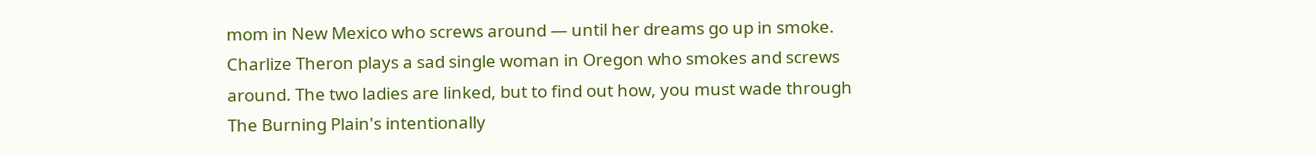mom in New Mexico who screws around — until her dreams go up in smoke. Charlize Theron plays a sad single woman in Oregon who smokes and screws around. The two ladies are linked, but to find out how, you must wade through The Burning Plain's intentionally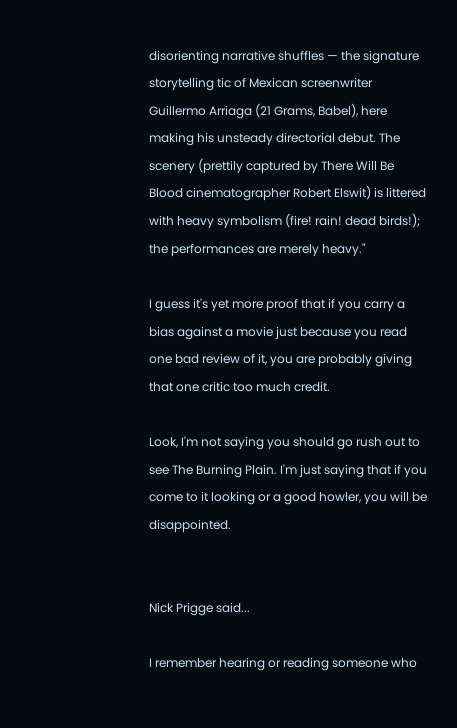disorienting narrative shuffles — the signature storytelling tic of Mexican screenwriter Guillermo Arriaga (21 Grams, Babel), here making his unsteady directorial debut. The scenery (prettily captured by There Will Be Blood cinematographer Robert Elswit) is littered with heavy symbolism (fire! rain! dead birds!); the performances are merely heavy."

I guess it's yet more proof that if you carry a bias against a movie just because you read one bad review of it, you are probably giving that one critic too much credit.

Look, I'm not saying you should go rush out to see The Burning Plain. I'm just saying that if you come to it looking or a good howler, you will be disappointed.


Nick Prigge said...

I remember hearing or reading someone who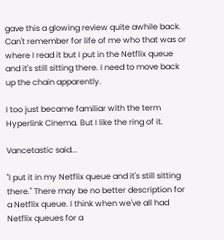gave this a glowing review quite awhile back. Can't remember for life of me who that was or where I read it but I put in the Netflix queue and it's still sitting there. I need to move back up the chain apparently.

I too just became familiar with the term Hyperlink Cinema. But I like the ring of it.

Vancetastic said...

"I put it in my Netflix queue and it's still sitting there." There may be no better description for a Netflix queue. I think when we've all had Netflix queues for a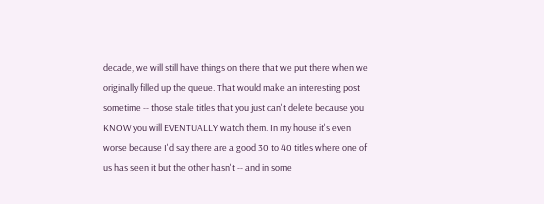decade, we will still have things on there that we put there when we originally filled up the queue. That would make an interesting post sometime -- those stale titles that you just can't delete because you KNOW you will EVENTUALLY watch them. In my house it's even worse because I'd say there are a good 30 to 40 titles where one of us has seen it but the other hasn't -- and in some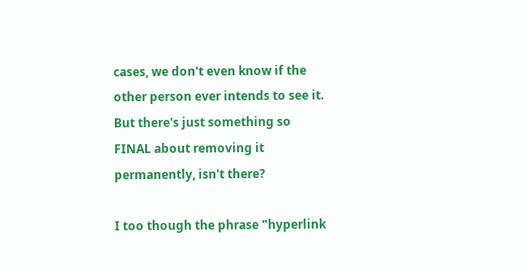cases, we don't even know if the other person ever intends to see it. But there's just something so FINAL about removing it permanently, isn't there?

I too though the phrase "hyperlink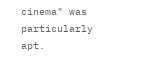cinema" was particularly apt.